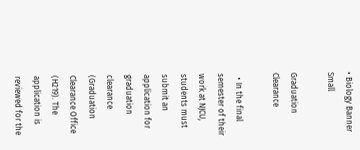• Biology Banner Small

Graduation Clearance

  • In the final semester of their work at NJCU, students must submit an application for graduation clearance (Graduation Clearance Office (H219). The application is reviewed for the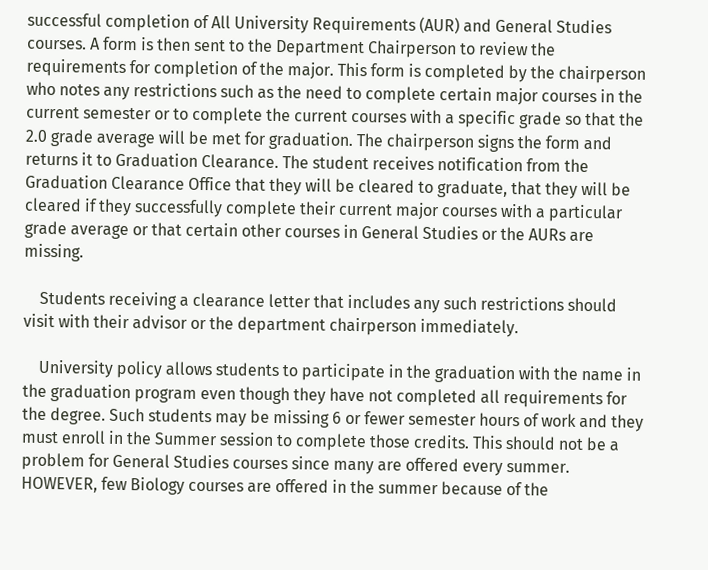successful completion of All University Requirements (AUR) and General Studies courses. A form is then sent to the Department Chairperson to review the requirements for completion of the major. This form is completed by the chairperson who notes any restrictions such as the need to complete certain major courses in the current semester or to complete the current courses with a specific grade so that the 2.0 grade average will be met for graduation. The chairperson signs the form and returns it to Graduation Clearance. The student receives notification from the Graduation Clearance Office that they will be cleared to graduate, that they will be cleared if they successfully complete their current major courses with a particular grade average or that certain other courses in General Studies or the AURs are missing.

    Students receiving a clearance letter that includes any such restrictions should visit with their advisor or the department chairperson immediately.

    University policy allows students to participate in the graduation with the name in the graduation program even though they have not completed all requirements for the degree. Such students may be missing 6 or fewer semester hours of work and they must enroll in the Summer session to complete those credits. This should not be a problem for General Studies courses since many are offered every summer. HOWEVER, few Biology courses are offered in the summer because of the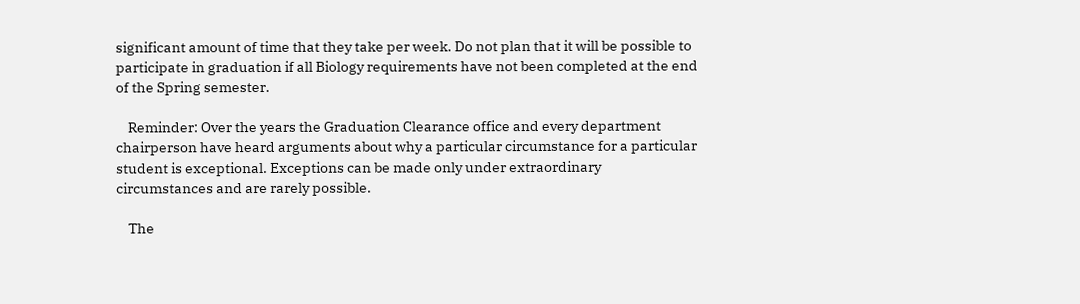significant amount of time that they take per week. Do not plan that it will be possible to participate in graduation if all Biology requirements have not been completed at the end of the Spring semester.

    Reminder: Over the years the Graduation Clearance office and every department chairperson have heard arguments about why a particular circumstance for a particular student is exceptional. Exceptions can be made only under extraordinary circumstances and are rarely possible.

    The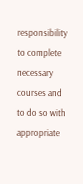responsibility to complete necessary courses and to do so with appropriate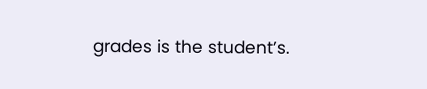grades is the student’s.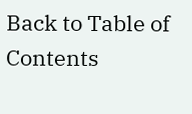Back to Table of Contents